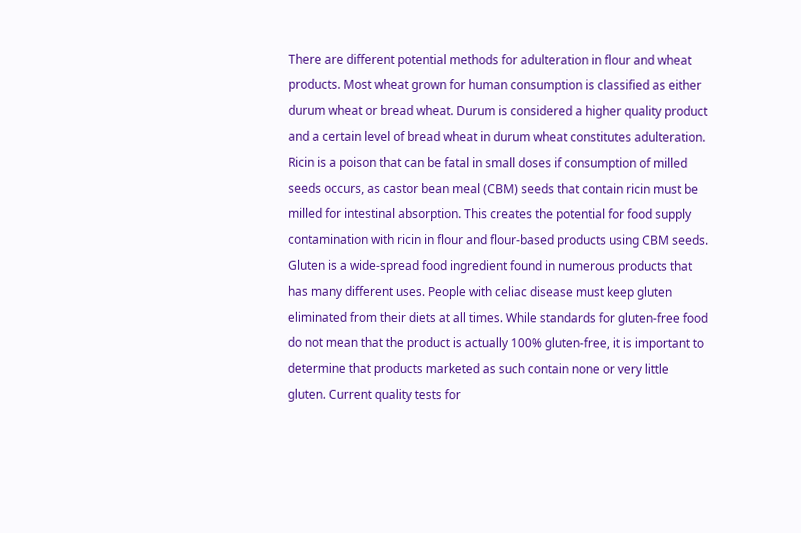There are different potential methods for adulteration in flour and wheat products. Most wheat grown for human consumption is classified as either durum wheat or bread wheat. Durum is considered a higher quality product and a certain level of bread wheat in durum wheat constitutes adulteration. Ricin is a poison that can be fatal in small doses if consumption of milled seeds occurs, as castor bean meal (CBM) seeds that contain ricin must be milled for intestinal absorption. This creates the potential for food supply contamination with ricin in flour and flour-based products using CBM seeds. Gluten is a wide-spread food ingredient found in numerous products that has many different uses. People with celiac disease must keep gluten eliminated from their diets at all times. While standards for gluten-free food do not mean that the product is actually 100% gluten-free, it is important to determine that products marketed as such contain none or very little gluten. Current quality tests for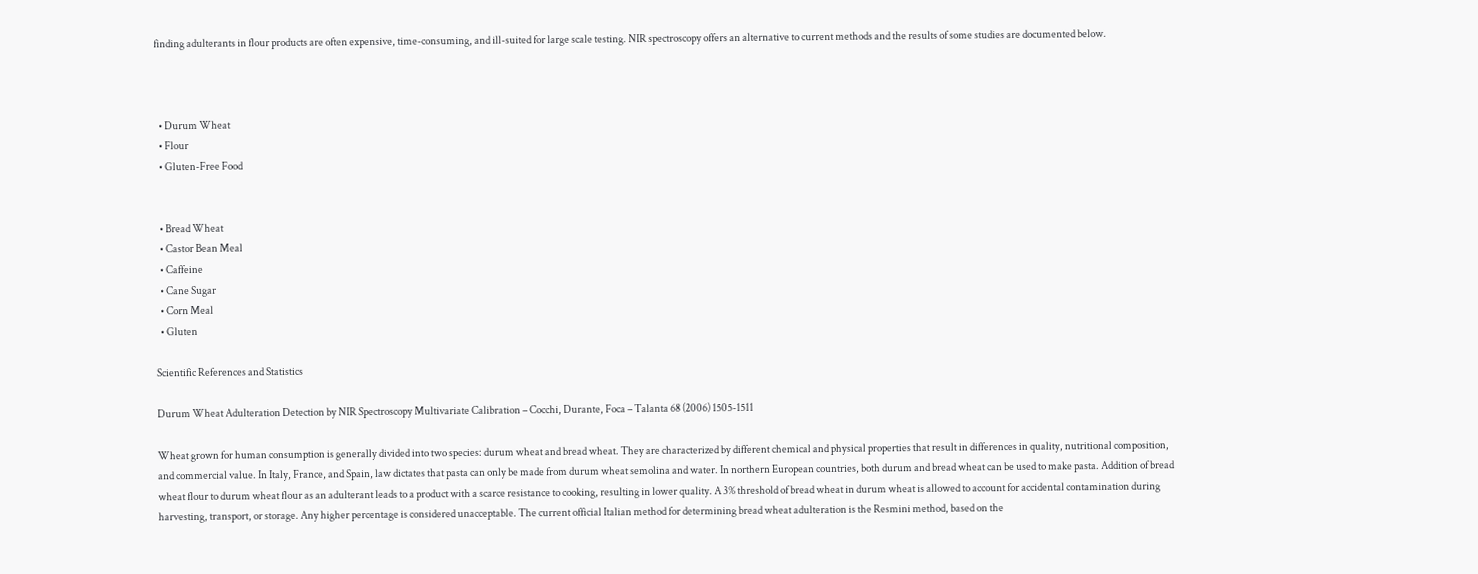finding adulterants in flour products are often expensive, time-consuming, and ill-suited for large scale testing. NIR spectroscopy offers an alternative to current methods and the results of some studies are documented below.



  • Durum Wheat
  • Flour
  • Gluten-Free Food


  • Bread Wheat
  • Castor Bean Meal
  • Caffeine
  • Cane Sugar
  • Corn Meal
  • Gluten

Scientific References and Statistics

Durum Wheat Adulteration Detection by NIR Spectroscopy Multivariate Calibration – Cocchi, Durante, Foca – Talanta 68 (2006) 1505-1511

Wheat grown for human consumption is generally divided into two species: durum wheat and bread wheat. They are characterized by different chemical and physical properties that result in differences in quality, nutritional composition, and commercial value. In Italy, France, and Spain, law dictates that pasta can only be made from durum wheat semolina and water. In northern European countries, both durum and bread wheat can be used to make pasta. Addition of bread wheat flour to durum wheat flour as an adulterant leads to a product with a scarce resistance to cooking, resulting in lower quality. A 3% threshold of bread wheat in durum wheat is allowed to account for accidental contamination during harvesting, transport, or storage. Any higher percentage is considered unacceptable. The current official Italian method for determining bread wheat adulteration is the Resmini method, based on the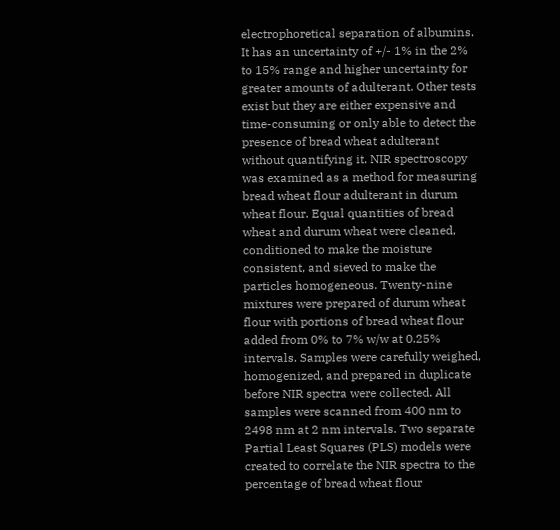electrophoretical separation of albumins. It has an uncertainty of +/- 1% in the 2% to 15% range and higher uncertainty for greater amounts of adulterant. Other tests exist but they are either expensive and time-consuming or only able to detect the presence of bread wheat adulterant without quantifying it. NIR spectroscopy was examined as a method for measuring bread wheat flour adulterant in durum wheat flour. Equal quantities of bread wheat and durum wheat were cleaned, conditioned to make the moisture consistent, and sieved to make the particles homogeneous. Twenty-nine mixtures were prepared of durum wheat flour with portions of bread wheat flour added from 0% to 7% w/w at 0.25% intervals. Samples were carefully weighed, homogenized, and prepared in duplicate before NIR spectra were collected. All samples were scanned from 400 nm to 2498 nm at 2 nm intervals. Two separate Partial Least Squares (PLS) models were created to correlate the NIR spectra to the percentage of bread wheat flour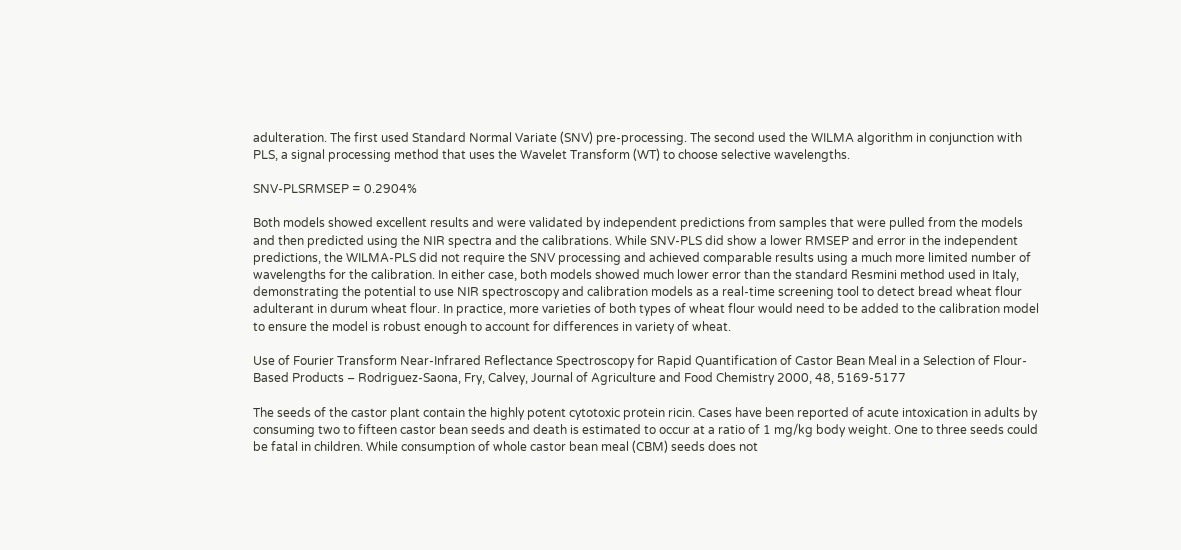adulteration. The first used Standard Normal Variate (SNV) pre-processing. The second used the WILMA algorithm in conjunction with PLS, a signal processing method that uses the Wavelet Transform (WT) to choose selective wavelengths.

SNV-PLSRMSEP = 0.2904%

Both models showed excellent results and were validated by independent predictions from samples that were pulled from the models and then predicted using the NIR spectra and the calibrations. While SNV-PLS did show a lower RMSEP and error in the independent predictions, the WILMA-PLS did not require the SNV processing and achieved comparable results using a much more limited number of wavelengths for the calibration. In either case, both models showed much lower error than the standard Resmini method used in Italy, demonstrating the potential to use NIR spectroscopy and calibration models as a real-time screening tool to detect bread wheat flour adulterant in durum wheat flour. In practice, more varieties of both types of wheat flour would need to be added to the calibration model to ensure the model is robust enough to account for differences in variety of wheat.

Use of Fourier Transform Near-Infrared Reflectance Spectroscopy for Rapid Quantification of Castor Bean Meal in a Selection of Flour-Based Products – Rodriguez-Saona, Fry, Calvey, Journal of Agriculture and Food Chemistry 2000, 48, 5169-5177

The seeds of the castor plant contain the highly potent cytotoxic protein ricin. Cases have been reported of acute intoxication in adults by consuming two to fifteen castor bean seeds and death is estimated to occur at a ratio of 1 mg/kg body weight. One to three seeds could be fatal in children. While consumption of whole castor bean meal (CBM) seeds does not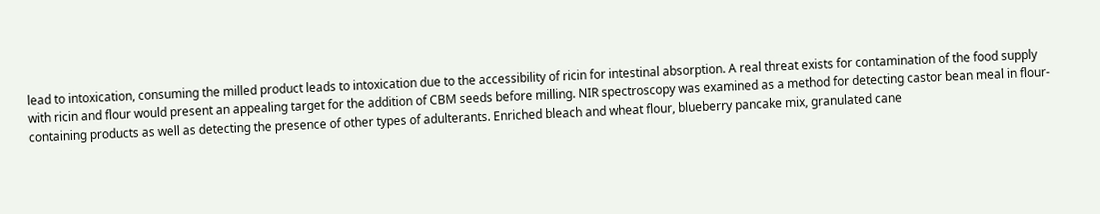lead to intoxication, consuming the milled product leads to intoxication due to the accessibility of ricin for intestinal absorption. A real threat exists for contamination of the food supply with ricin and flour would present an appealing target for the addition of CBM seeds before milling. NIR spectroscopy was examined as a method for detecting castor bean meal in flour-containing products as well as detecting the presence of other types of adulterants. Enriched bleach and wheat flour, blueberry pancake mix, granulated cane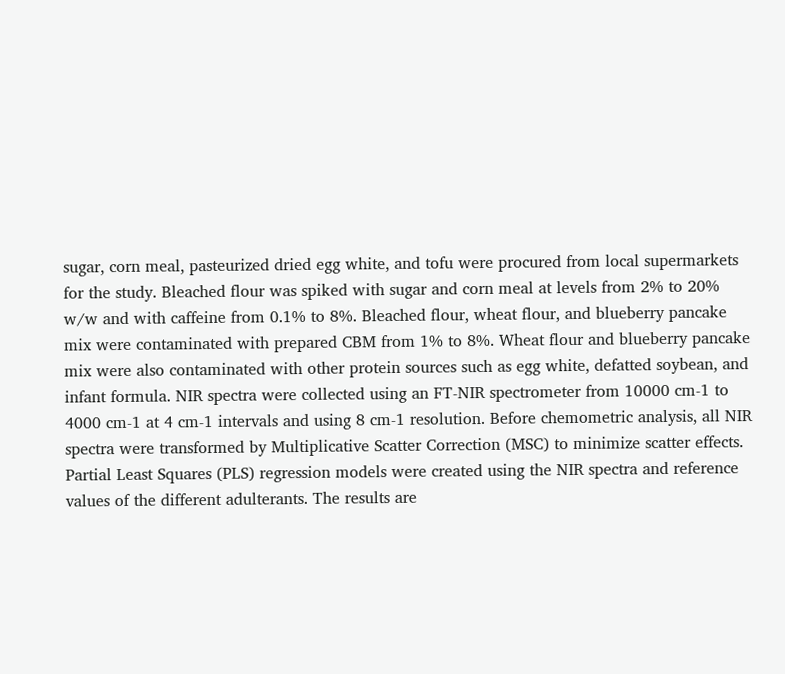sugar, corn meal, pasteurized dried egg white, and tofu were procured from local supermarkets for the study. Bleached flour was spiked with sugar and corn meal at levels from 2% to 20% w/w and with caffeine from 0.1% to 8%. Bleached flour, wheat flour, and blueberry pancake mix were contaminated with prepared CBM from 1% to 8%. Wheat flour and blueberry pancake mix were also contaminated with other protein sources such as egg white, defatted soybean, and infant formula. NIR spectra were collected using an FT-NIR spectrometer from 10000 cm-1 to 4000 cm-1 at 4 cm-1 intervals and using 8 cm-1 resolution. Before chemometric analysis, all NIR spectra were transformed by Multiplicative Scatter Correction (MSC) to minimize scatter effects. Partial Least Squares (PLS) regression models were created using the NIR spectra and reference values of the different adulterants. The results are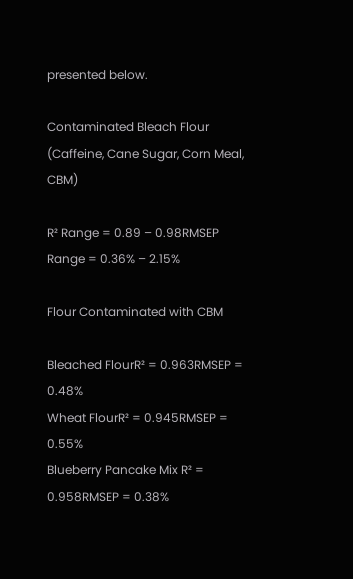presented below.

Contaminated Bleach Flour (Caffeine, Cane Sugar, Corn Meal, CBM)

R² Range = 0.89 – 0.98RMSEP Range = 0.36% – 2.15%

Flour Contaminated with CBM

Bleached FlourR² = 0.963RMSEP = 0.48%
Wheat FlourR² = 0.945RMSEP = 0.55%
Blueberry Pancake Mix R² = 0.958RMSEP = 0.38%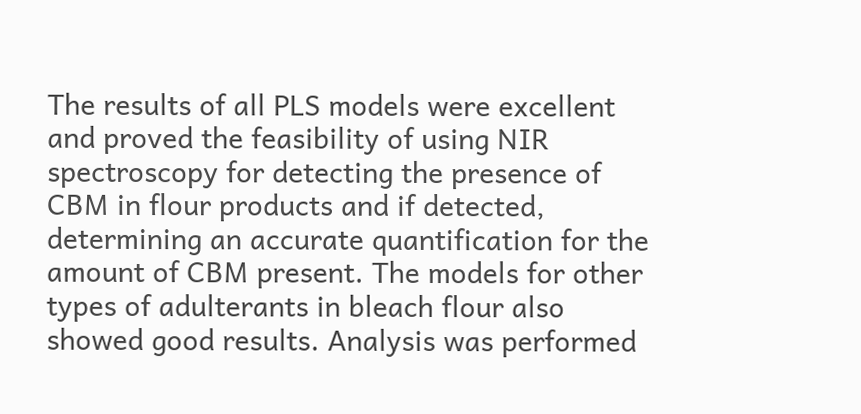The results of all PLS models were excellent and proved the feasibility of using NIR spectroscopy for detecting the presence of CBM in flour products and if detected, determining an accurate quantification for the amount of CBM present. The models for other types of adulterants in bleach flour also showed good results. Analysis was performed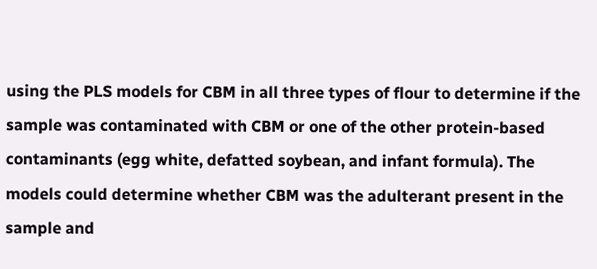using the PLS models for CBM in all three types of flour to determine if the sample was contaminated with CBM or one of the other protein-based contaminants (egg white, defatted soybean, and infant formula). The models could determine whether CBM was the adulterant present in the sample and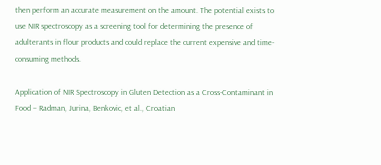then perform an accurate measurement on the amount. The potential exists to use NIR spectroscopy as a screening tool for determining the presence of adulterants in flour products and could replace the current expensive and time-consuming methods.

Application of NIR Spectroscopy in Gluten Detection as a Cross-Contaminant in Food – Radman, Jurina, Benkovic, et al., Croatian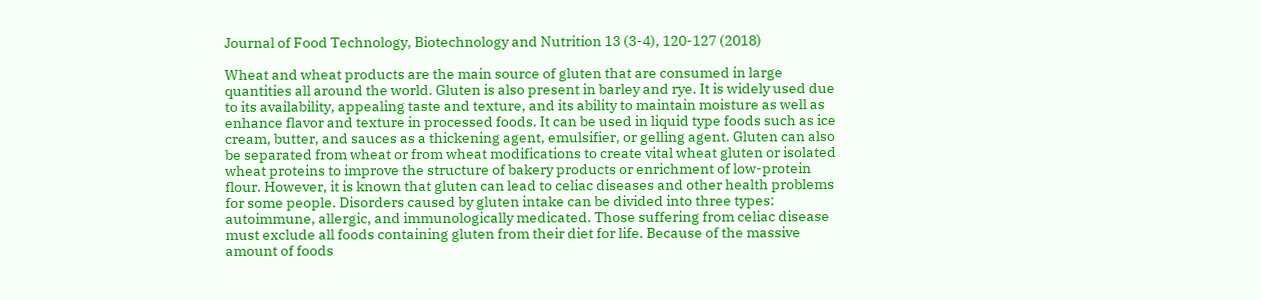Journal of Food Technology, Biotechnology and Nutrition 13 (3-4), 120-127 (2018)

Wheat and wheat products are the main source of gluten that are consumed in large quantities all around the world. Gluten is also present in barley and rye. It is widely used due to its availability, appealing taste and texture, and its ability to maintain moisture as well as enhance flavor and texture in processed foods. It can be used in liquid type foods such as ice cream, butter, and sauces as a thickening agent, emulsifier, or gelling agent. Gluten can also be separated from wheat or from wheat modifications to create vital wheat gluten or isolated wheat proteins to improve the structure of bakery products or enrichment of low-protein flour. However, it is known that gluten can lead to celiac diseases and other health problems for some people. Disorders caused by gluten intake can be divided into three types: autoimmune, allergic, and immunologically medicated. Those suffering from celiac disease must exclude all foods containing gluten from their diet for life. Because of the massive amount of foods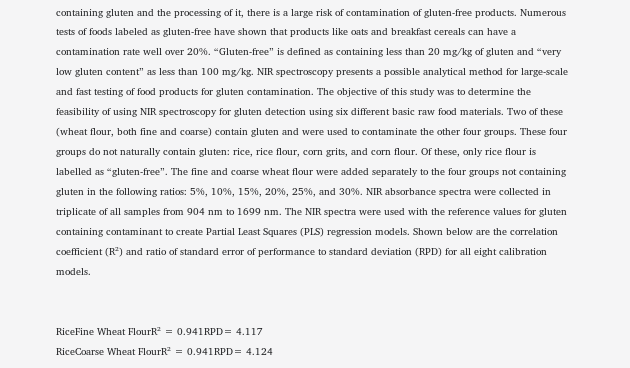containing gluten and the processing of it, there is a large risk of contamination of gluten-free products. Numerous tests of foods labeled as gluten-free have shown that products like oats and breakfast cereals can have a contamination rate well over 20%. “Gluten-free” is defined as containing less than 20 mg/kg of gluten and “very low gluten content” as less than 100 mg/kg. NIR spectroscopy presents a possible analytical method for large-scale and fast testing of food products for gluten contamination. The objective of this study was to determine the feasibility of using NIR spectroscopy for gluten detection using six different basic raw food materials. Two of these (wheat flour, both fine and coarse) contain gluten and were used to contaminate the other four groups. These four groups do not naturally contain gluten: rice, rice flour, corn grits, and corn flour. Of these, only rice flour is labelled as “gluten-free”. The fine and coarse wheat flour were added separately to the four groups not containing gluten in the following ratios: 5%, 10%, 15%, 20%, 25%, and 30%. NIR absorbance spectra were collected in triplicate of all samples from 904 nm to 1699 nm. The NIR spectra were used with the reference values for gluten containing contaminant to create Partial Least Squares (PLS) regression models. Shown below are the correlation coefficient (R²) and ratio of standard error of performance to standard deviation (RPD) for all eight calibration models.


RiceFine Wheat FlourR² = 0.941RPD= 4.117
RiceCoarse Wheat FlourR² = 0.941RPD= 4.124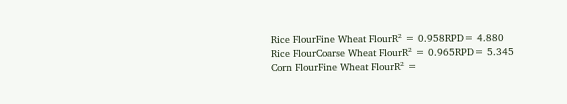Rice FlourFine Wheat FlourR² = 0.958RPD= 4.880
Rice FlourCoarse Wheat FlourR² = 0.965RPD= 5.345
Corn FlourFine Wheat FlourR² =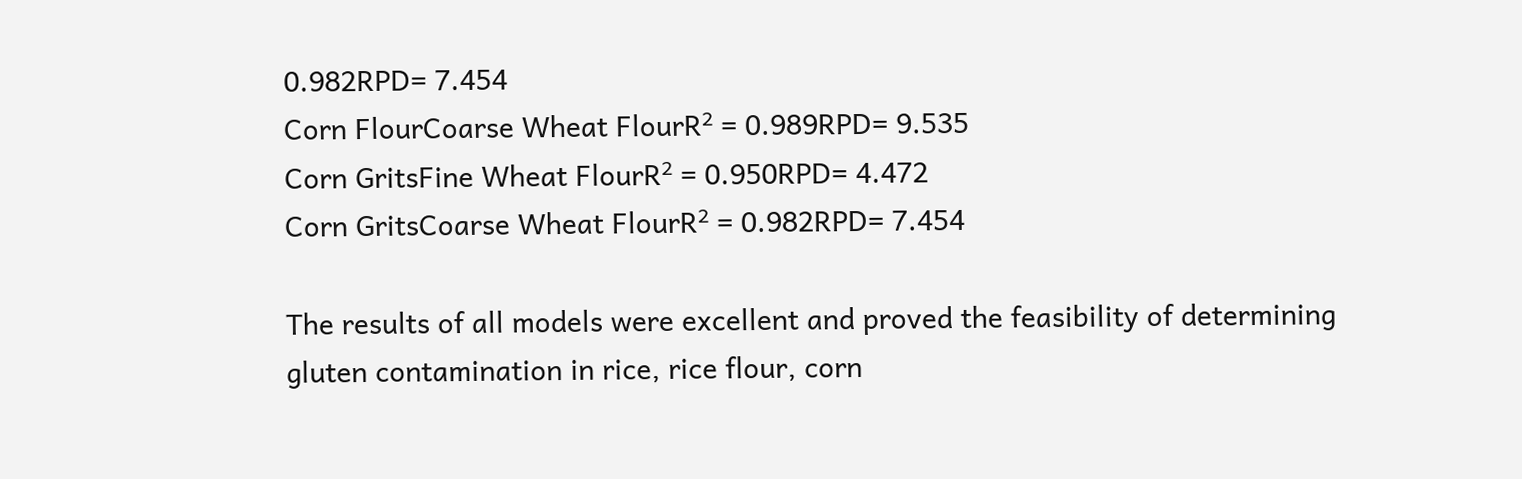0.982RPD= 7.454
Corn FlourCoarse Wheat FlourR² = 0.989RPD= 9.535
Corn GritsFine Wheat FlourR² = 0.950RPD= 4.472
Corn GritsCoarse Wheat FlourR² = 0.982RPD= 7.454

The results of all models were excellent and proved the feasibility of determining gluten contamination in rice, rice flour, corn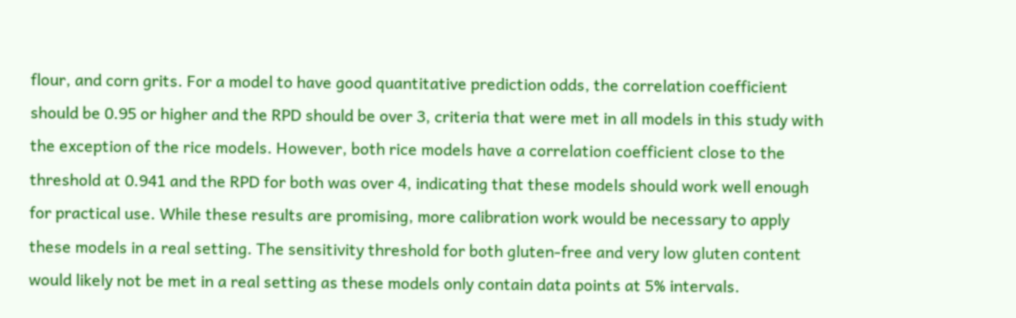flour, and corn grits. For a model to have good quantitative prediction odds, the correlation coefficient should be 0.95 or higher and the RPD should be over 3, criteria that were met in all models in this study with the exception of the rice models. However, both rice models have a correlation coefficient close to the threshold at 0.941 and the RPD for both was over 4, indicating that these models should work well enough for practical use. While these results are promising, more calibration work would be necessary to apply these models in a real setting. The sensitivity threshold for both gluten-free and very low gluten content would likely not be met in a real setting as these models only contain data points at 5% intervals.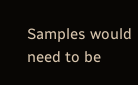Samples would need to be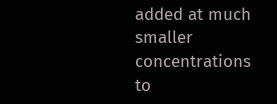added at much smaller concentrations to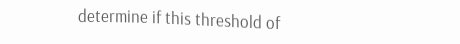determine if this threshold of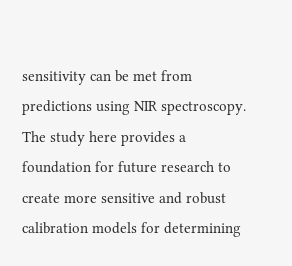sensitivity can be met from predictions using NIR spectroscopy. The study here provides a foundation for future research to create more sensitive and robust calibration models for determining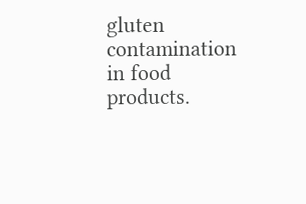gluten contamination in food products.